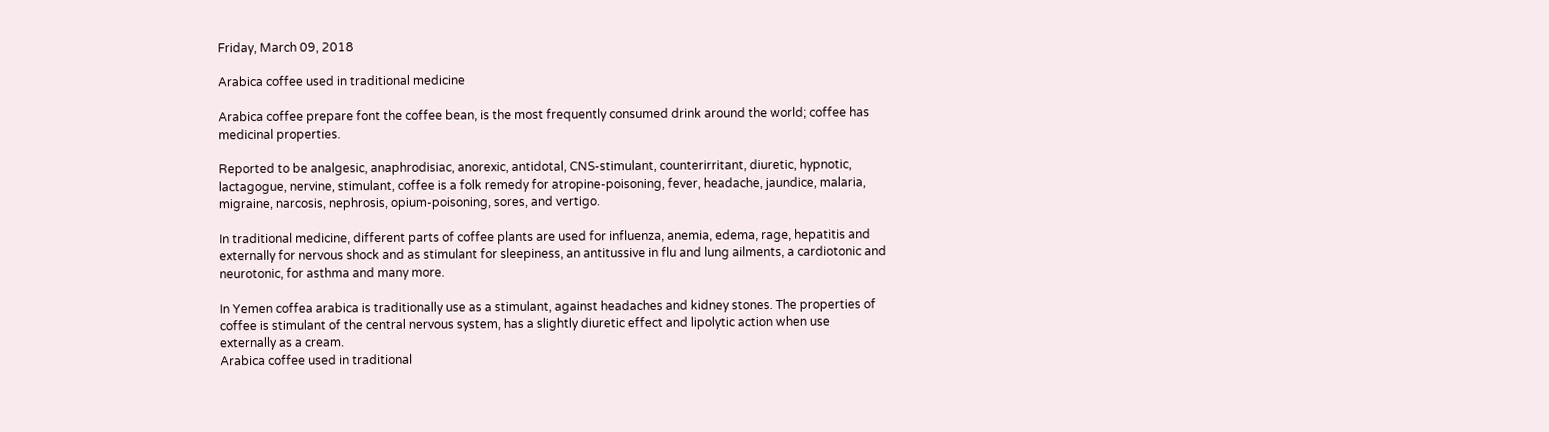Friday, March 09, 2018

Arabica coffee used in traditional medicine

Arabica coffee prepare font the coffee bean, is the most frequently consumed drink around the world; coffee has medicinal properties.

Reported to be analgesic, anaphrodisiac, anorexic, antidotal, CNS-stimulant, counterirritant, diuretic, hypnotic, lactagogue, nervine, stimulant, coffee is a folk remedy for atropine-poisoning, fever, headache, jaundice, malaria, migraine, narcosis, nephrosis, opium-poisoning, sores, and vertigo.

In traditional medicine, different parts of coffee plants are used for influenza, anemia, edema, rage, hepatitis and externally for nervous shock and as stimulant for sleepiness, an antitussive in flu and lung ailments, a cardiotonic and neurotonic, for asthma and many more.

In Yemen coffea arabica is traditionally use as a stimulant, against headaches and kidney stones. The properties of coffee is stimulant of the central nervous system, has a slightly diuretic effect and lipolytic action when use externally as a cream.
Arabica coffee used in traditional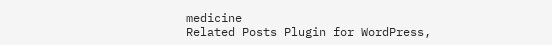medicine
Related Posts Plugin for WordPress,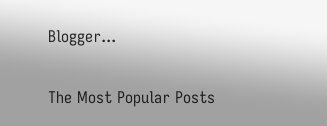Blogger...

The Most Popular Posts